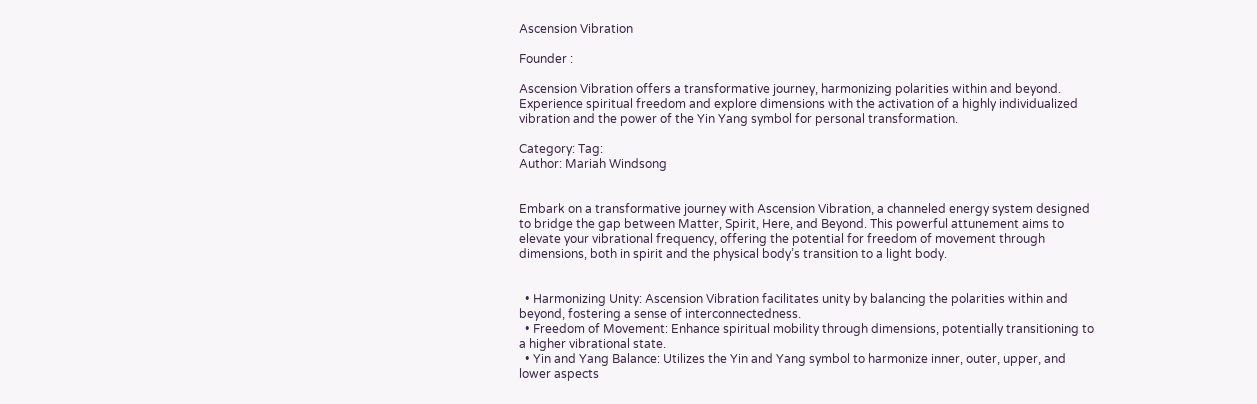Ascension Vibration

Founder :

Ascension Vibration offers a transformative journey, harmonizing polarities within and beyond. Experience spiritual freedom and explore dimensions with the activation of a highly individualized vibration and the power of the Yin Yang symbol for personal transformation.

Category: Tag:
Author: Mariah Windsong


Embark on a transformative journey with Ascension Vibration, a channeled energy system designed to bridge the gap between Matter, Spirit, Here, and Beyond. This powerful attunement aims to elevate your vibrational frequency, offering the potential for freedom of movement through dimensions, both in spirit and the physical body’s transition to a light body.


  • Harmonizing Unity: Ascension Vibration facilitates unity by balancing the polarities within and beyond, fostering a sense of interconnectedness.
  • Freedom of Movement: Enhance spiritual mobility through dimensions, potentially transitioning to a higher vibrational state.
  • Yin and Yang Balance: Utilizes the Yin and Yang symbol to harmonize inner, outer, upper, and lower aspects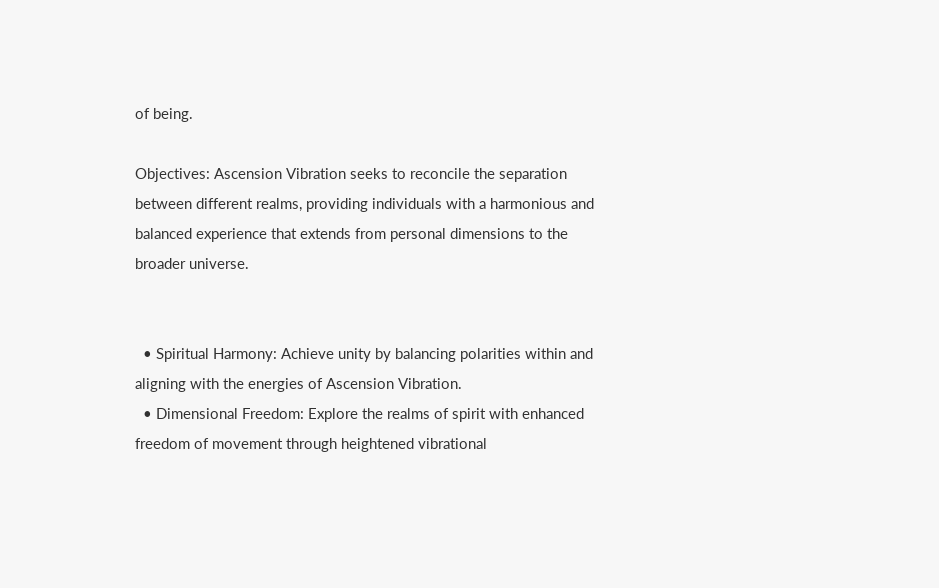of being.

Objectives: Ascension Vibration seeks to reconcile the separation between different realms, providing individuals with a harmonious and balanced experience that extends from personal dimensions to the broader universe.


  • Spiritual Harmony: Achieve unity by balancing polarities within and aligning with the energies of Ascension Vibration.
  • Dimensional Freedom: Explore the realms of spirit with enhanced freedom of movement through heightened vibrational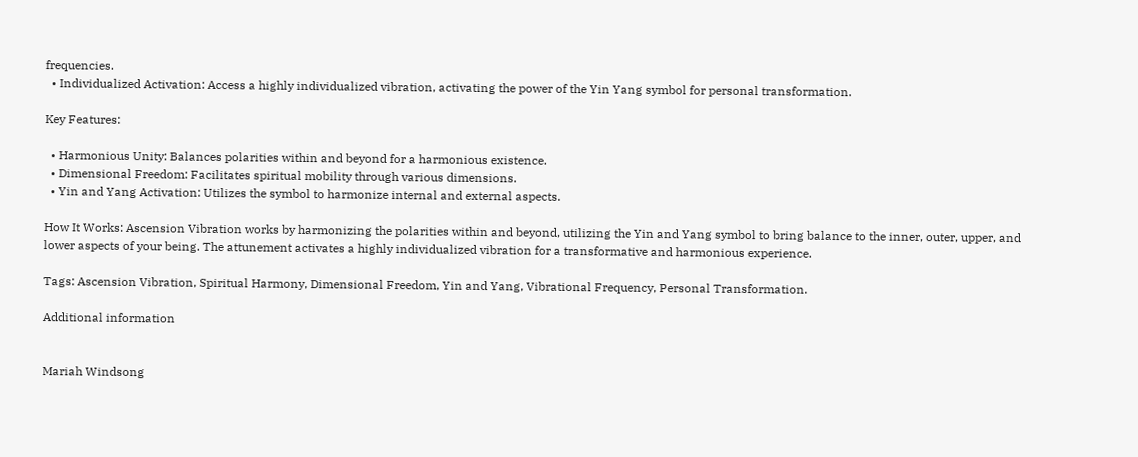frequencies.
  • Individualized Activation: Access a highly individualized vibration, activating the power of the Yin Yang symbol for personal transformation.

Key Features:

  • Harmonious Unity: Balances polarities within and beyond for a harmonious existence.
  • Dimensional Freedom: Facilitates spiritual mobility through various dimensions.
  • Yin and Yang Activation: Utilizes the symbol to harmonize internal and external aspects.

How It Works: Ascension Vibration works by harmonizing the polarities within and beyond, utilizing the Yin and Yang symbol to bring balance to the inner, outer, upper, and lower aspects of your being. The attunement activates a highly individualized vibration for a transformative and harmonious experience.

Tags: Ascension Vibration, Spiritual Harmony, Dimensional Freedom, Yin and Yang, Vibrational Frequency, Personal Transformation.

Additional information


Mariah Windsong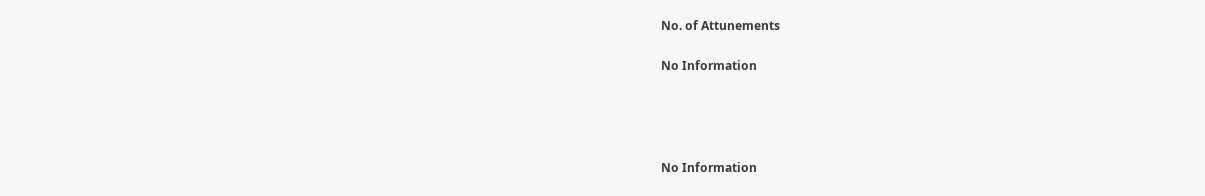No. of Attunements

No Information




No Information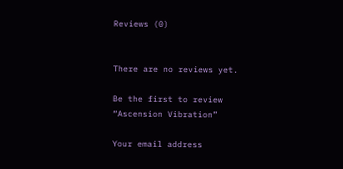Reviews (0)


There are no reviews yet.

Be the first to review “Ascension Vibration”

Your email address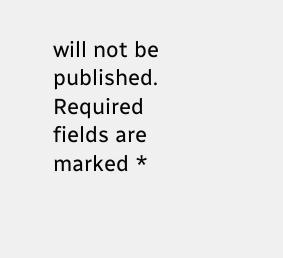will not be published. Required fields are marked *